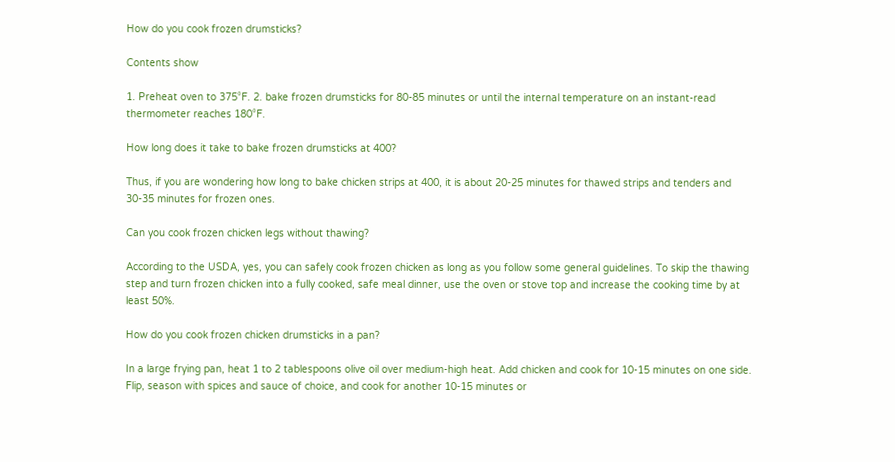How do you cook frozen drumsticks?

Contents show

1. Preheat oven to 375°F. 2. bake frozen drumsticks for 80-85 minutes or until the internal temperature on an instant-read thermometer reaches 180°F.

How long does it take to bake frozen drumsticks at 400?

Thus, if you are wondering how long to bake chicken strips at 400, it is about 20-25 minutes for thawed strips and tenders and 30-35 minutes for frozen ones.

Can you cook frozen chicken legs without thawing?

According to the USDA, yes, you can safely cook frozen chicken as long as you follow some general guidelines. To skip the thawing step and turn frozen chicken into a fully cooked, safe meal dinner, use the oven or stove top and increase the cooking time by at least 50%.

How do you cook frozen chicken drumsticks in a pan?

In a large frying pan, heat 1 to 2 tablespoons olive oil over medium-high heat. Add chicken and cook for 10-15 minutes on one side. Flip, season with spices and sauce of choice, and cook for another 10-15 minutes or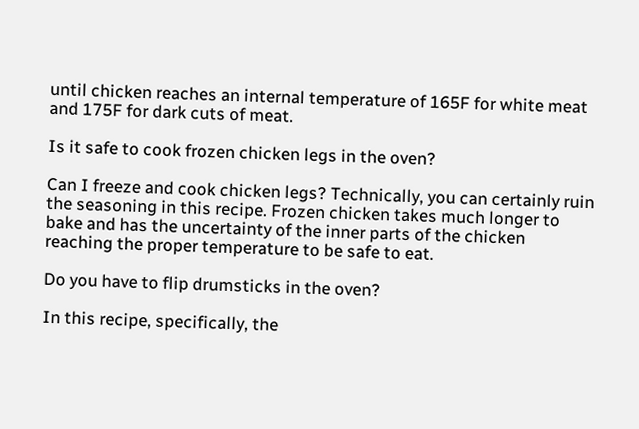until chicken reaches an internal temperature of 165F for white meat and 175F for dark cuts of meat.

Is it safe to cook frozen chicken legs in the oven?

Can I freeze and cook chicken legs? Technically, you can certainly ruin the seasoning in this recipe. Frozen chicken takes much longer to bake and has the uncertainty of the inner parts of the chicken reaching the proper temperature to be safe to eat.

Do you have to flip drumsticks in the oven?

In this recipe, specifically, the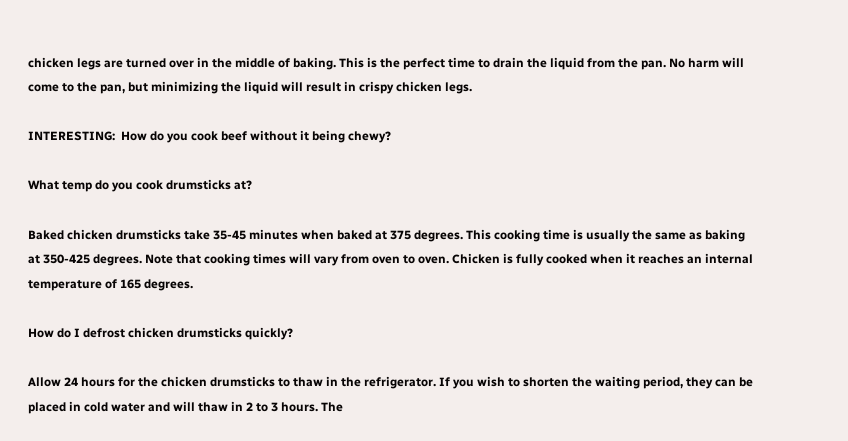chicken legs are turned over in the middle of baking. This is the perfect time to drain the liquid from the pan. No harm will come to the pan, but minimizing the liquid will result in crispy chicken legs.

INTERESTING:  How do you cook beef without it being chewy?

What temp do you cook drumsticks at?

Baked chicken drumsticks take 35-45 minutes when baked at 375 degrees. This cooking time is usually the same as baking at 350-425 degrees. Note that cooking times will vary from oven to oven. Chicken is fully cooked when it reaches an internal temperature of 165 degrees.

How do I defrost chicken drumsticks quickly?

Allow 24 hours for the chicken drumsticks to thaw in the refrigerator. If you wish to shorten the waiting period, they can be placed in cold water and will thaw in 2 to 3 hours. The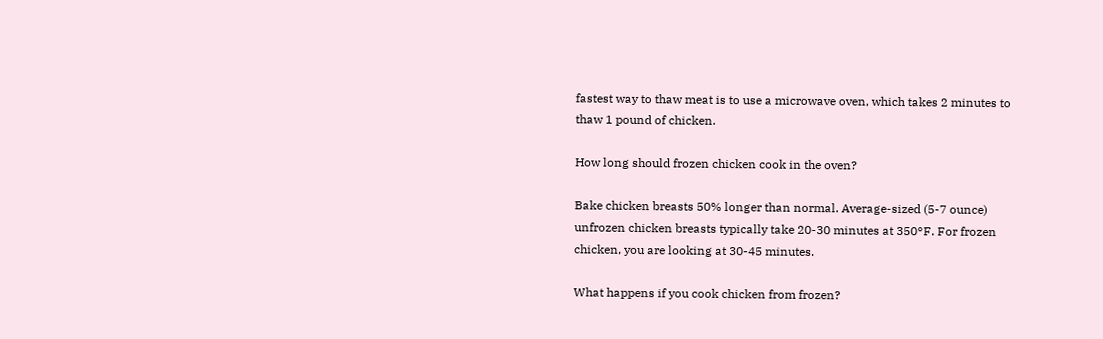fastest way to thaw meat is to use a microwave oven, which takes 2 minutes to thaw 1 pound of chicken.

How long should frozen chicken cook in the oven?

Bake chicken breasts 50% longer than normal. Average-sized (5-7 ounce) unfrozen chicken breasts typically take 20-30 minutes at 350°F. For frozen chicken, you are looking at 30-45 minutes.

What happens if you cook chicken from frozen?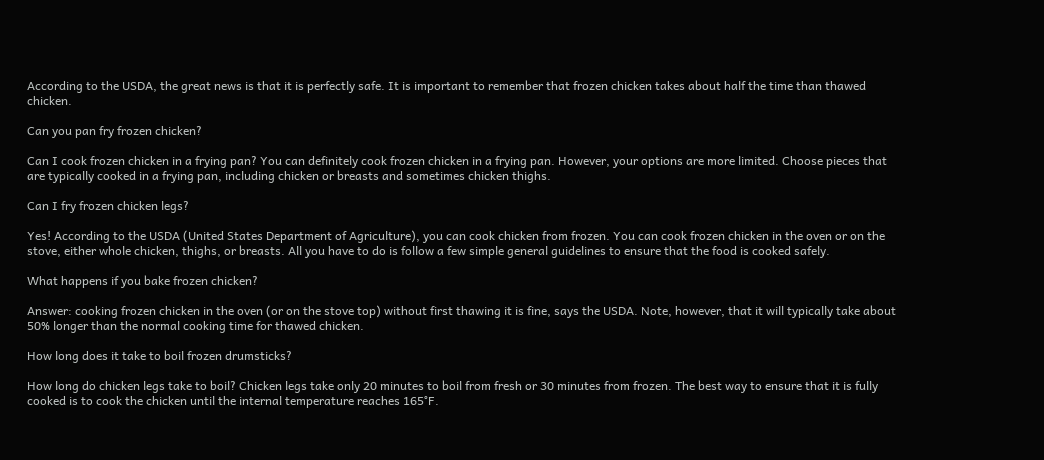According to the USDA, the great news is that it is perfectly safe. It is important to remember that frozen chicken takes about half the time than thawed chicken.

Can you pan fry frozen chicken?

Can I cook frozen chicken in a frying pan? You can definitely cook frozen chicken in a frying pan. However, your options are more limited. Choose pieces that are typically cooked in a frying pan, including chicken or breasts and sometimes chicken thighs.

Can I fry frozen chicken legs?

Yes! According to the USDA (United States Department of Agriculture), you can cook chicken from frozen. You can cook frozen chicken in the oven or on the stove, either whole chicken, thighs, or breasts. All you have to do is follow a few simple general guidelines to ensure that the food is cooked safely.

What happens if you bake frozen chicken?

Answer: cooking frozen chicken in the oven (or on the stove top) without first thawing it is fine, says the USDA. Note, however, that it will typically take about 50% longer than the normal cooking time for thawed chicken.

How long does it take to boil frozen drumsticks?

How long do chicken legs take to boil? Chicken legs take only 20 minutes to boil from fresh or 30 minutes from frozen. The best way to ensure that it is fully cooked is to cook the chicken until the internal temperature reaches 165°F.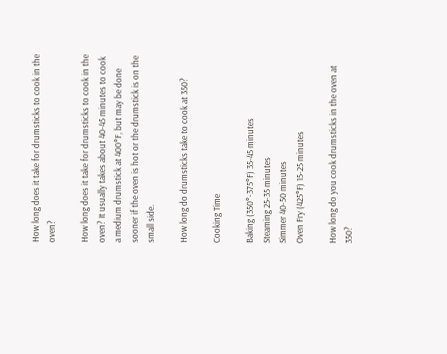How long does it take for drumsticks to cook in the oven?

How long does it take for drumsticks to cook in the oven? It usually takes about 40-45 minutes to cook a medium drumstick at 400°F, but may be done sooner if the oven is hot or the drumstick is on the small side.

How long do drumsticks take to cook at 350?

Cooking Time

Baking (350°-375°F) 35-45 minutes
Steaming 25-35 minutes
Simmer 40-50 minutes
Oven Fry (425°F) 15-25 minutes

How long do you cook drumsticks in the oven at 350?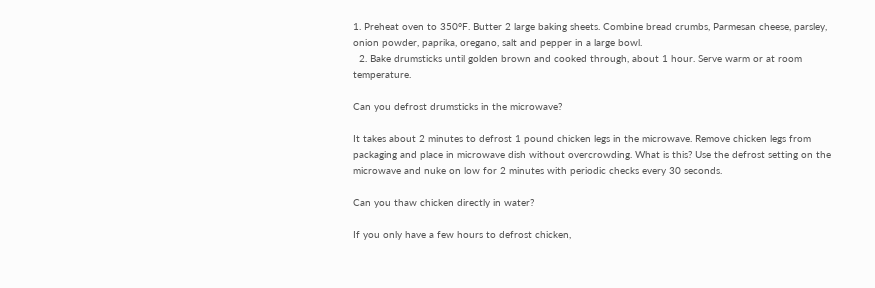1. Preheat oven to 350°F. Butter 2 large baking sheets. Combine bread crumbs, Parmesan cheese, parsley, onion powder, paprika, oregano, salt and pepper in a large bowl.
  2. Bake drumsticks until golden brown and cooked through, about 1 hour. Serve warm or at room temperature.

Can you defrost drumsticks in the microwave?

It takes about 2 minutes to defrost 1 pound chicken legs in the microwave. Remove chicken legs from packaging and place in microwave dish without overcrowding. What is this? Use the defrost setting on the microwave and nuke on low for 2 minutes with periodic checks every 30 seconds.

Can you thaw chicken directly in water?

If you only have a few hours to defrost chicken,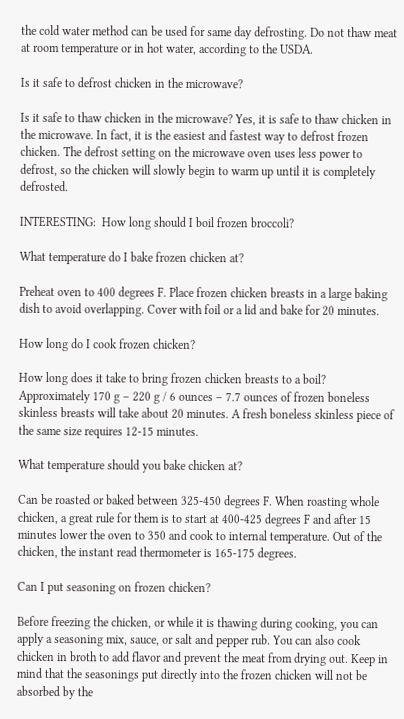the cold water method can be used for same day defrosting. Do not thaw meat at room temperature or in hot water, according to the USDA.

Is it safe to defrost chicken in the microwave?

Is it safe to thaw chicken in the microwave? Yes, it is safe to thaw chicken in the microwave. In fact, it is the easiest and fastest way to defrost frozen chicken. The defrost setting on the microwave oven uses less power to defrost, so the chicken will slowly begin to warm up until it is completely defrosted.

INTERESTING:  How long should I boil frozen broccoli?

What temperature do I bake frozen chicken at?

Preheat oven to 400 degrees F. Place frozen chicken breasts in a large baking dish to avoid overlapping. Cover with foil or a lid and bake for 20 minutes.

How long do I cook frozen chicken?

How long does it take to bring frozen chicken breasts to a boil? Approximately 170 g – 220 g / 6 ounces – 7.7 ounces of frozen boneless skinless breasts will take about 20 minutes. A fresh boneless skinless piece of the same size requires 12-15 minutes.

What temperature should you bake chicken at?

Can be roasted or baked between 325-450 degrees F. When roasting whole chicken, a great rule for them is to start at 400-425 degrees F and after 15 minutes lower the oven to 350 and cook to internal temperature. Out of the chicken, the instant read thermometer is 165-175 degrees.

Can I put seasoning on frozen chicken?

Before freezing the chicken, or while it is thawing during cooking, you can apply a seasoning mix, sauce, or salt and pepper rub. You can also cook chicken in broth to add flavor and prevent the meat from drying out. Keep in mind that the seasonings put directly into the frozen chicken will not be absorbed by the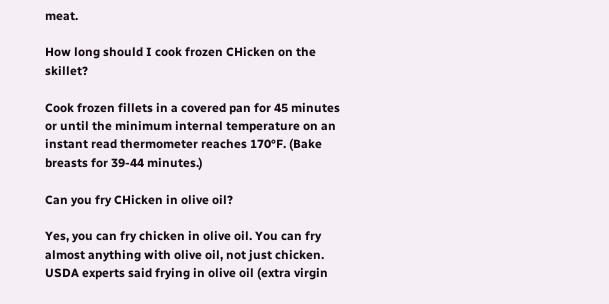meat.

How long should I cook frozen CHicken on the skillet?

Cook frozen fillets in a covered pan for 45 minutes or until the minimum internal temperature on an instant read thermometer reaches 170°F. (Bake breasts for 39-44 minutes.)

Can you fry CHicken in olive oil?

Yes, you can fry chicken in olive oil. You can fry almost anything with olive oil, not just chicken. USDA experts said frying in olive oil (extra virgin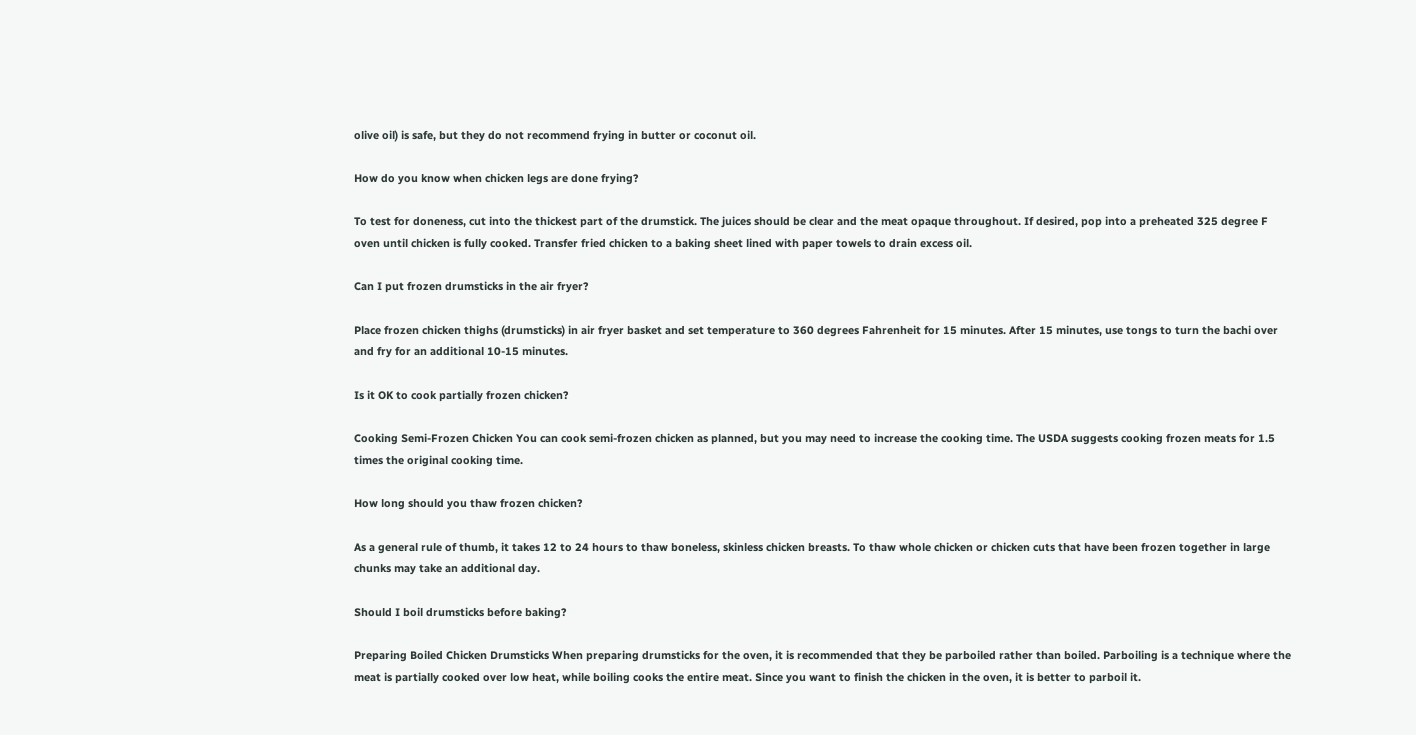olive oil) is safe, but they do not recommend frying in butter or coconut oil.

How do you know when chicken legs are done frying?

To test for doneness, cut into the thickest part of the drumstick. The juices should be clear and the meat opaque throughout. If desired, pop into a preheated 325 degree F oven until chicken is fully cooked. Transfer fried chicken to a baking sheet lined with paper towels to drain excess oil.

Can I put frozen drumsticks in the air fryer?

Place frozen chicken thighs (drumsticks) in air fryer basket and set temperature to 360 degrees Fahrenheit for 15 minutes. After 15 minutes, use tongs to turn the bachi over and fry for an additional 10-15 minutes.

Is it OK to cook partially frozen chicken?

Cooking Semi-Frozen Chicken You can cook semi-frozen chicken as planned, but you may need to increase the cooking time. The USDA suggests cooking frozen meats for 1.5 times the original cooking time.

How long should you thaw frozen chicken?

As a general rule of thumb, it takes 12 to 24 hours to thaw boneless, skinless chicken breasts. To thaw whole chicken or chicken cuts that have been frozen together in large chunks may take an additional day.

Should I boil drumsticks before baking?

Preparing Boiled Chicken Drumsticks When preparing drumsticks for the oven, it is recommended that they be parboiled rather than boiled. Parboiling is a technique where the meat is partially cooked over low heat, while boiling cooks the entire meat. Since you want to finish the chicken in the oven, it is better to parboil it.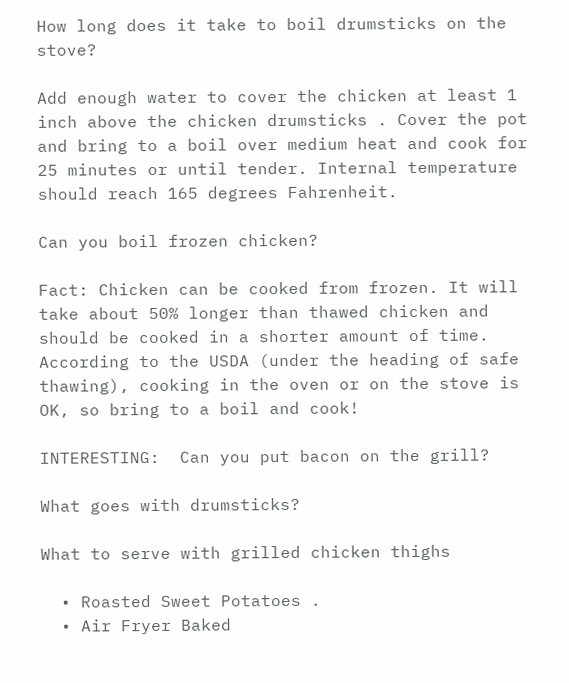How long does it take to boil drumsticks on the stove?

Add enough water to cover the chicken at least 1 inch above the chicken drumsticks . Cover the pot and bring to a boil over medium heat and cook for 25 minutes or until tender. Internal temperature should reach 165 degrees Fahrenheit.

Can you boil frozen chicken?

Fact: Chicken can be cooked from frozen. It will take about 50% longer than thawed chicken and should be cooked in a shorter amount of time. According to the USDA (under the heading of safe thawing), cooking in the oven or on the stove is OK, so bring to a boil and cook!

INTERESTING:  Can you put bacon on the grill?

What goes with drumsticks?

What to serve with grilled chicken thighs

  • Roasted Sweet Potatoes .
  • Air Fryer Baked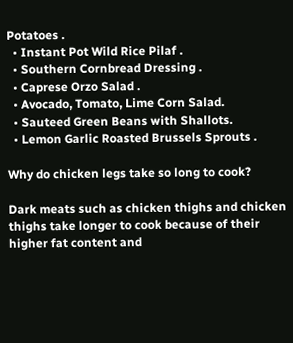Potatoes .
  • Instant Pot Wild Rice Pilaf .
  • Southern Cornbread Dressing .
  • Caprese Orzo Salad .
  • Avocado, Tomato, Lime Corn Salad.
  • Sauteed Green Beans with Shallots.
  • Lemon Garlic Roasted Brussels Sprouts .

Why do chicken legs take so long to cook?

Dark meats such as chicken thighs and chicken thighs take longer to cook because of their higher fat content and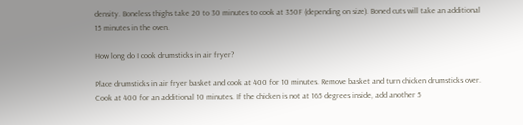density. Boneless thighs take 20 to 30 minutes to cook at 350F (depending on size). Boned cuts will take an additional 15 minutes in the oven.

How long do I cook drumsticks in air fryer?

Place drumsticks in air fryer basket and cook at 400 for 10 minutes. Remove basket and turn chicken drumsticks over. Cook at 400 for an additional 10 minutes. If the chicken is not at 165 degrees inside, add another 5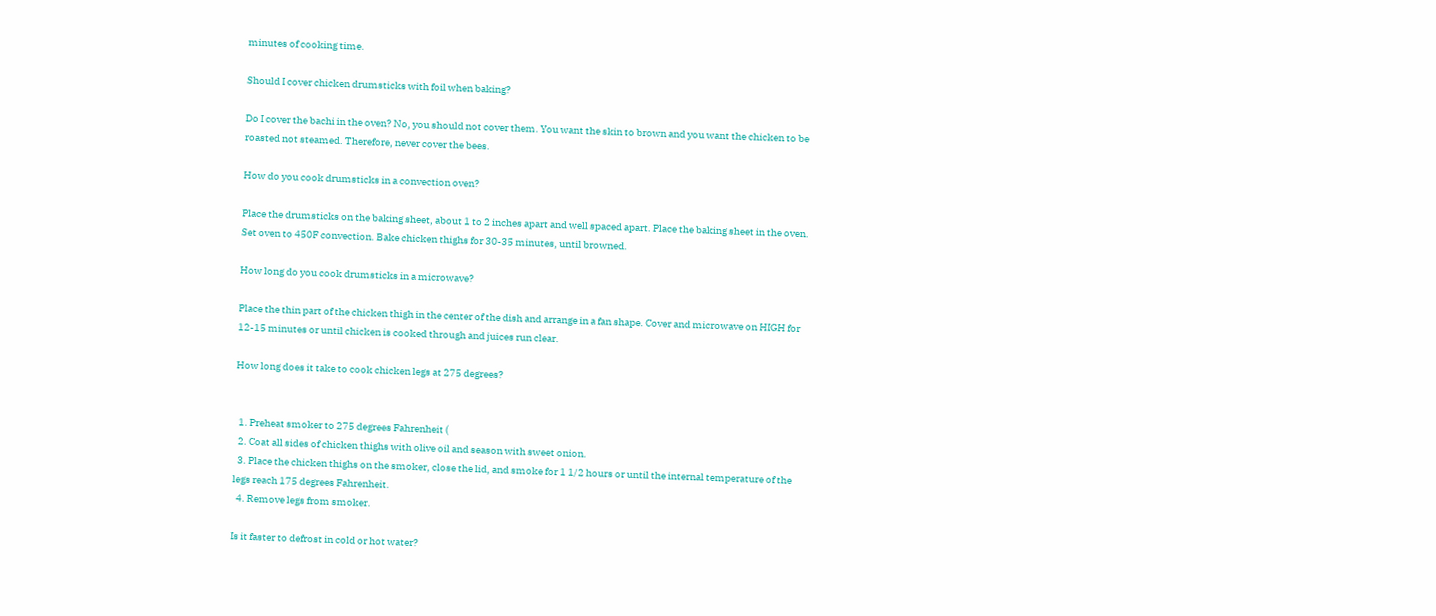minutes of cooking time.

Should I cover chicken drumsticks with foil when baking?

Do I cover the bachi in the oven? No, you should not cover them. You want the skin to brown and you want the chicken to be roasted not steamed. Therefore, never cover the bees.

How do you cook drumsticks in a convection oven?

Place the drumsticks on the baking sheet, about 1 to 2 inches apart and well spaced apart. Place the baking sheet in the oven. Set oven to 450F convection. Bake chicken thighs for 30-35 minutes, until browned.

How long do you cook drumsticks in a microwave?

Place the thin part of the chicken thigh in the center of the dish and arrange in a fan shape. Cover and microwave on HIGH for 12-15 minutes or until chicken is cooked through and juices run clear.

How long does it take to cook chicken legs at 275 degrees?


  1. Preheat smoker to 275 degrees Fahrenheit (
  2. Coat all sides of chicken thighs with olive oil and season with sweet onion.
  3. Place the chicken thighs on the smoker, close the lid, and smoke for 1 1/2 hours or until the internal temperature of the legs reach 175 degrees Fahrenheit.
  4. Remove legs from smoker.

Is it faster to defrost in cold or hot water?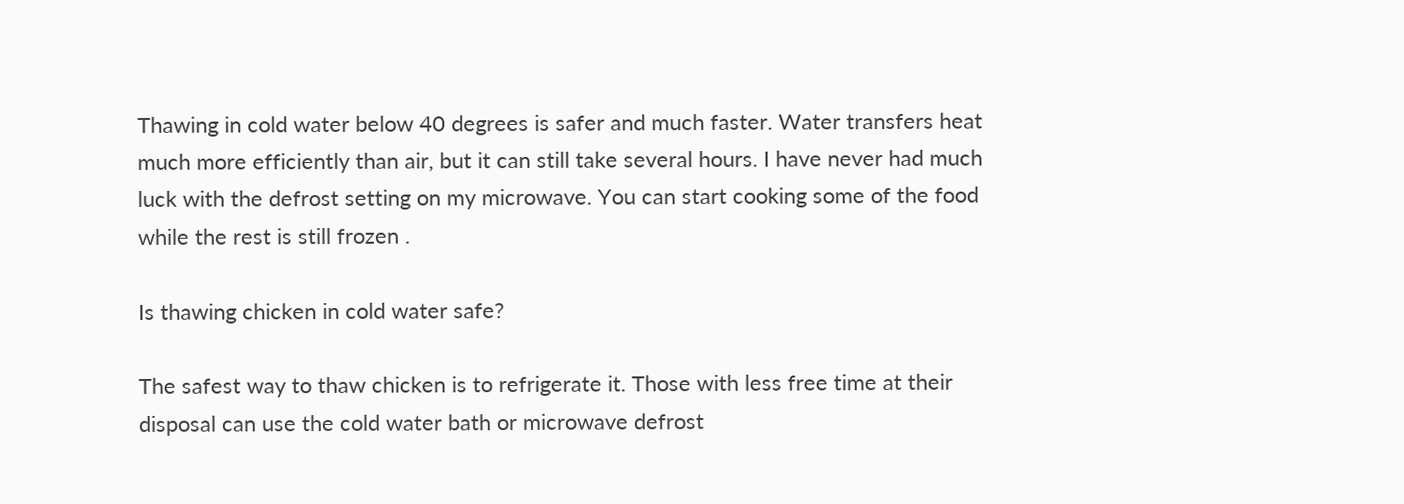Thawing in cold water below 40 degrees is safer and much faster. Water transfers heat much more efficiently than air, but it can still take several hours. I have never had much luck with the defrost setting on my microwave. You can start cooking some of the food while the rest is still frozen .

Is thawing chicken in cold water safe?

The safest way to thaw chicken is to refrigerate it. Those with less free time at their disposal can use the cold water bath or microwave defrost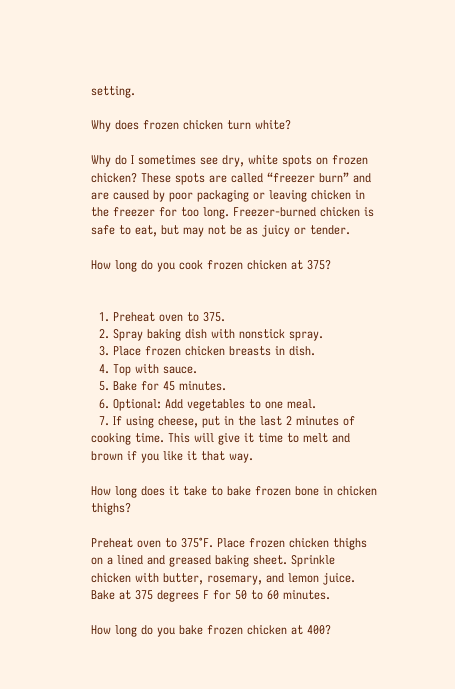setting.

Why does frozen chicken turn white?

Why do I sometimes see dry, white spots on frozen chicken? These spots are called “freezer burn” and are caused by poor packaging or leaving chicken in the freezer for too long. Freezer-burned chicken is safe to eat, but may not be as juicy or tender.

How long do you cook frozen chicken at 375?


  1. Preheat oven to 375.
  2. Spray baking dish with nonstick spray.
  3. Place frozen chicken breasts in dish.
  4. Top with sauce.
  5. Bake for 45 minutes.
  6. Optional: Add vegetables to one meal.
  7. If using cheese, put in the last 2 minutes of cooking time. This will give it time to melt and brown if you like it that way.

How long does it take to bake frozen bone in chicken thighs?

Preheat oven to 375°F. Place frozen chicken thighs on a lined and greased baking sheet. Sprinkle chicken with butter, rosemary, and lemon juice. Bake at 375 degrees F for 50 to 60 minutes.

How long do you bake frozen chicken at 400?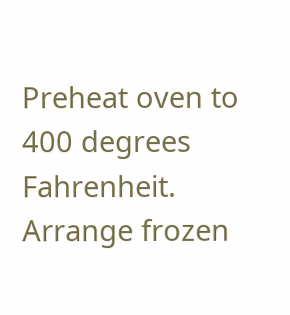Preheat oven to 400 degrees Fahrenheit. Arrange frozen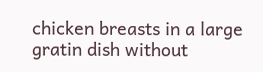chicken breasts in a large gratin dish without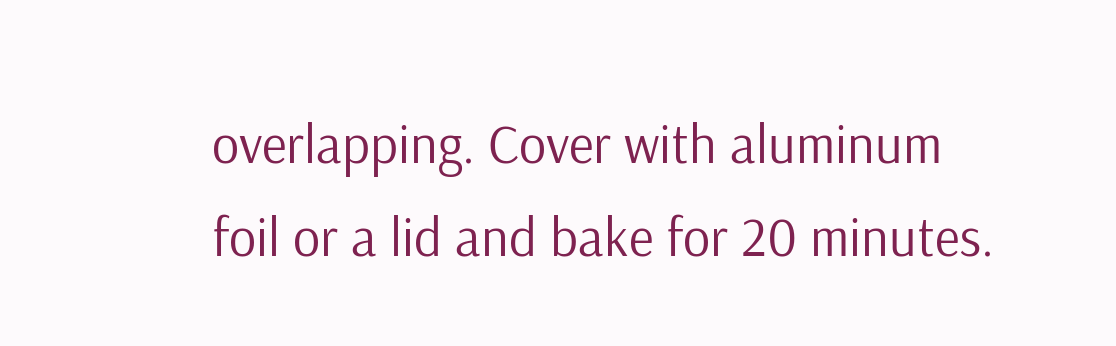overlapping. Cover with aluminum foil or a lid and bake for 20 minutes.